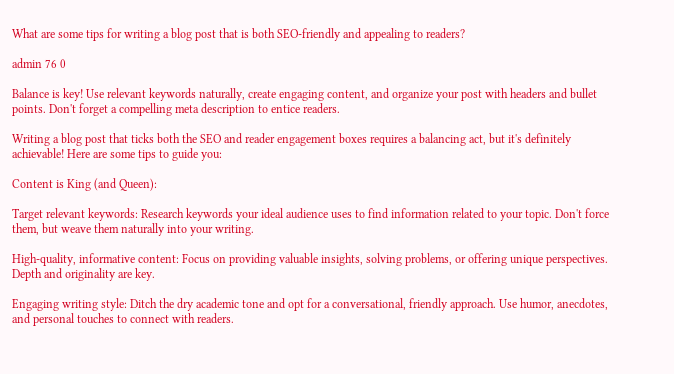What are some tips for writing a blog post that is both SEO-friendly and appealing to readers?

admin 76 0

Balance is key! Use relevant keywords naturally, create engaging content, and organize your post with headers and bullet points. Don't forget a compelling meta description to entice readers.

Writing a blog post that ticks both the SEO and reader engagement boxes requires a balancing act, but it's definitely achievable! Here are some tips to guide you:

Content is King (and Queen):

Target relevant keywords: Research keywords your ideal audience uses to find information related to your topic. Don't force them, but weave them naturally into your writing.

High-quality, informative content: Focus on providing valuable insights, solving problems, or offering unique perspectives. Depth and originality are key.

Engaging writing style: Ditch the dry academic tone and opt for a conversational, friendly approach. Use humor, anecdotes, and personal touches to connect with readers.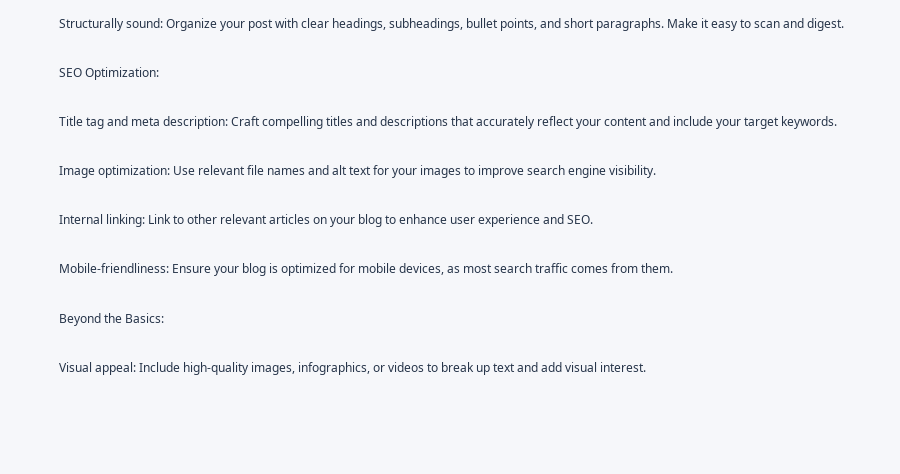Structurally sound: Organize your post with clear headings, subheadings, bullet points, and short paragraphs. Make it easy to scan and digest.

SEO Optimization:

Title tag and meta description: Craft compelling titles and descriptions that accurately reflect your content and include your target keywords.

Image optimization: Use relevant file names and alt text for your images to improve search engine visibility.

Internal linking: Link to other relevant articles on your blog to enhance user experience and SEO.

Mobile-friendliness: Ensure your blog is optimized for mobile devices, as most search traffic comes from them.

Beyond the Basics:

Visual appeal: Include high-quality images, infographics, or videos to break up text and add visual interest.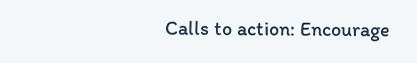Calls to action: Encourage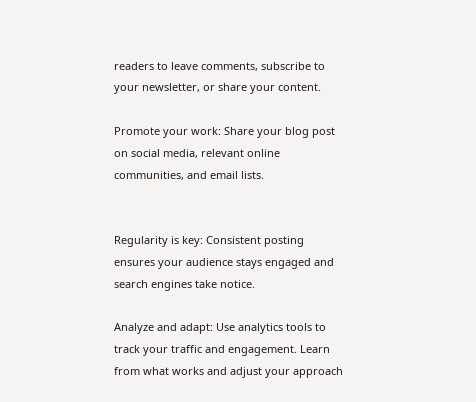readers to leave comments, subscribe to your newsletter, or share your content.

Promote your work: Share your blog post on social media, relevant online communities, and email lists.


Regularity is key: Consistent posting ensures your audience stays engaged and search engines take notice.

Analyze and adapt: Use analytics tools to track your traffic and engagement. Learn from what works and adjust your approach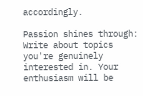accordingly.

Passion shines through: Write about topics you're genuinely interested in. Your enthusiasm will be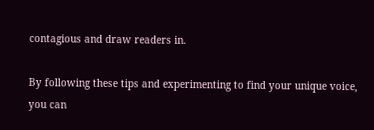contagious and draw readers in.

By following these tips and experimenting to find your unique voice, you can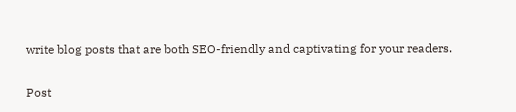write blog posts that are both SEO-friendly and captivating for your readers.

Post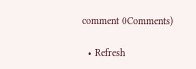comment 0Comments)

  • Refresh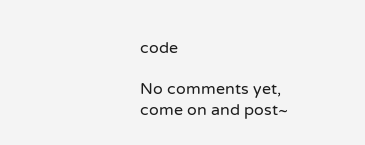code

No comments yet, come on and post~